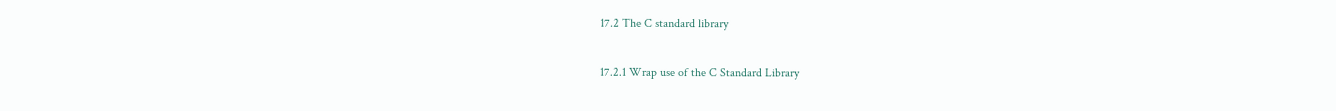17.2 The C standard library

17.2.1 Wrap use of the C Standard Library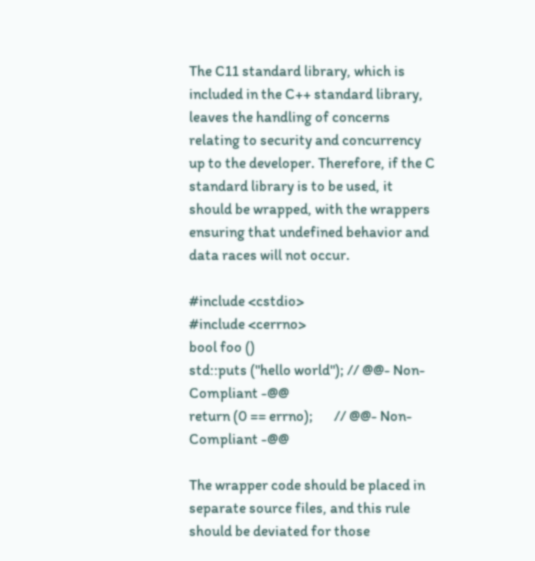The C11 standard library, which is included in the C++ standard library, leaves the handling of concerns relating to security and concurrency up to the developer. Therefore, if the C standard library is to be used, it should be wrapped, with the wrappers ensuring that undefined behavior and data races will not occur.

#include <cstdio>
#include <cerrno>
bool foo ()
std::puts ("hello world"); // @@- Non-Compliant -@@
return (0 == errno);       // @@- Non-Compliant -@@

The wrapper code should be placed in separate source files, and this rule should be deviated for those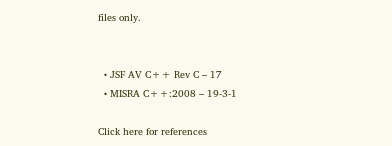files only.


  • JSF AV C++ Rev C – 17
  • MISRA C++:2008 – 19-3-1

Click here for references